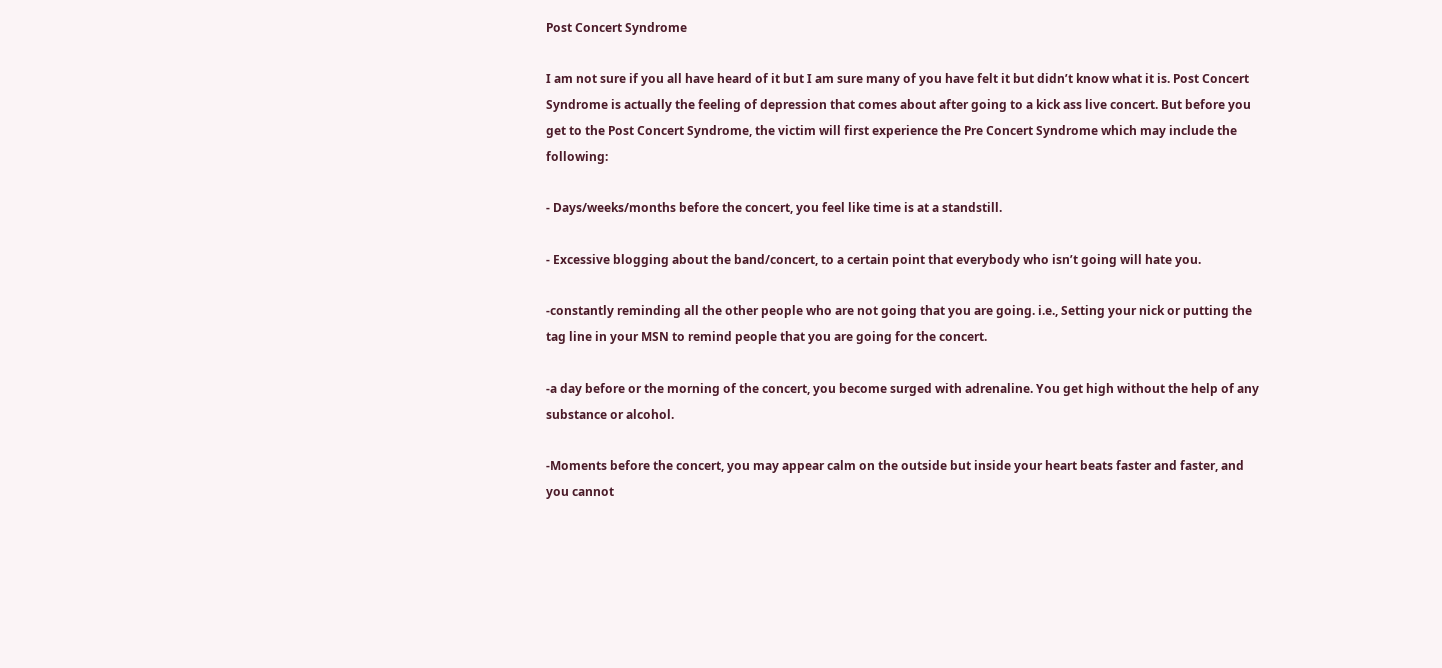Post Concert Syndrome

I am not sure if you all have heard of it but I am sure many of you have felt it but didn’t know what it is. Post Concert Syndrome is actually the feeling of depression that comes about after going to a kick ass live concert. But before you get to the Post Concert Syndrome, the victim will first experience the Pre Concert Syndrome which may include the following:

- Days/weeks/months before the concert, you feel like time is at a standstill.

- Excessive blogging about the band/concert, to a certain point that everybody who isn’t going will hate you.

-constantly reminding all the other people who are not going that you are going. i.e., Setting your nick or putting the tag line in your MSN to remind people that you are going for the concert.

-a day before or the morning of the concert, you become surged with adrenaline. You get high without the help of any substance or alcohol.

-Moments before the concert, you may appear calm on the outside but inside your heart beats faster and faster, and you cannot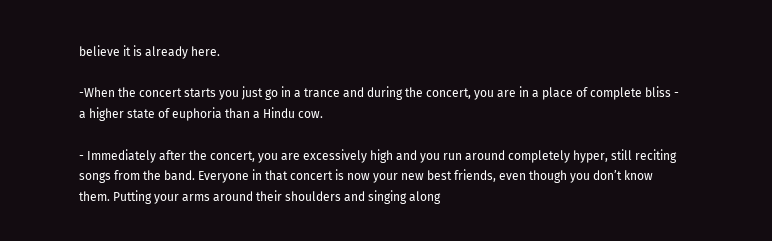believe it is already here.

-When the concert starts you just go in a trance and during the concert, you are in a place of complete bliss - a higher state of euphoria than a Hindu cow.

- Immediately after the concert, you are excessively high and you run around completely hyper, still reciting songs from the band. Everyone in that concert is now your new best friends, even though you don’t know them. Putting your arms around their shoulders and singing along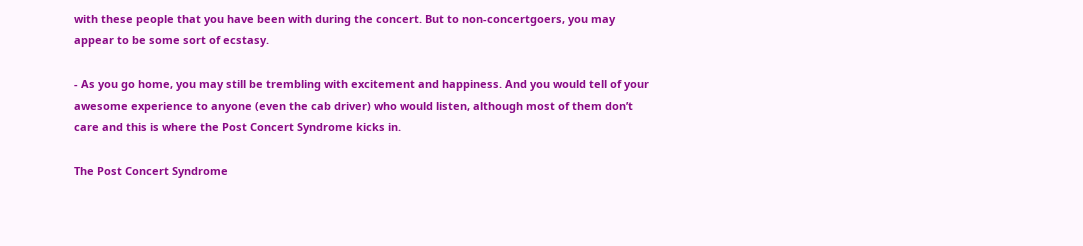with these people that you have been with during the concert. But to non-concertgoers, you may appear to be some sort of ecstasy.

- As you go home, you may still be trembling with excitement and happiness. And you would tell of your awesome experience to anyone (even the cab driver) who would listen, although most of them don’t care and this is where the Post Concert Syndrome kicks in.

The Post Concert Syndrome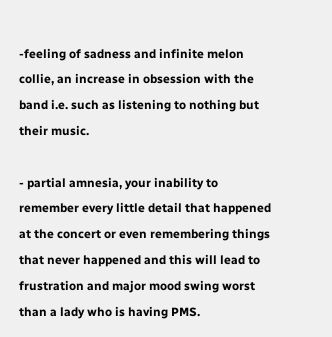-feeling of sadness and infinite melon collie, an increase in obsession with the band i.e. such as listening to nothing but their music.

- partial amnesia, your inability to remember every little detail that happened at the concert or even remembering things that never happened and this will lead to frustration and major mood swing worst than a lady who is having PMS.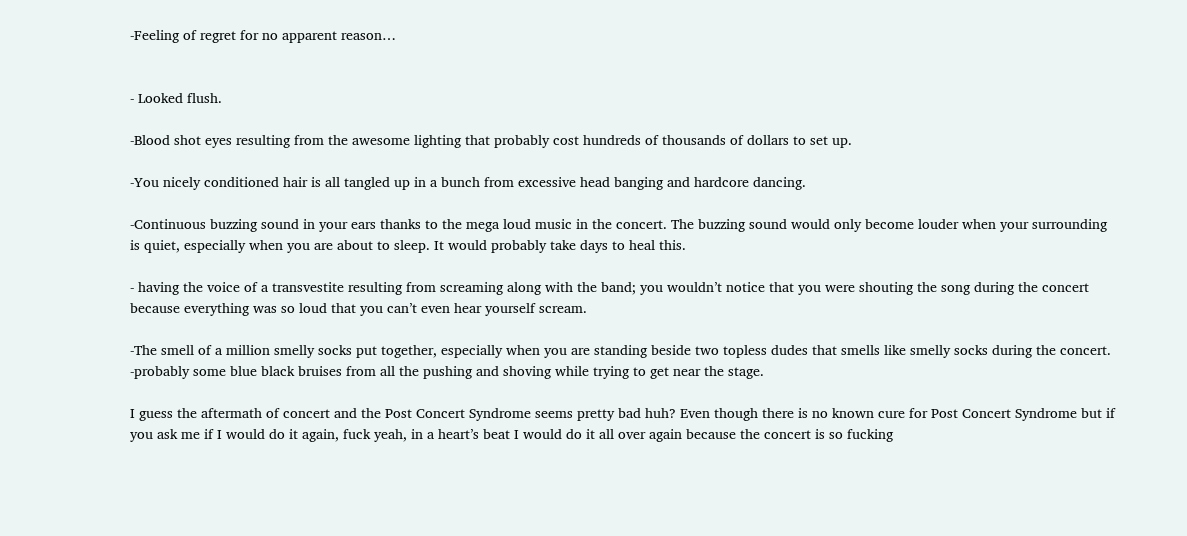-Feeling of regret for no apparent reason…


- Looked flush.

-Blood shot eyes resulting from the awesome lighting that probably cost hundreds of thousands of dollars to set up.

-You nicely conditioned hair is all tangled up in a bunch from excessive head banging and hardcore dancing.

-Continuous buzzing sound in your ears thanks to the mega loud music in the concert. The buzzing sound would only become louder when your surrounding is quiet, especially when you are about to sleep. It would probably take days to heal this.

- having the voice of a transvestite resulting from screaming along with the band; you wouldn’t notice that you were shouting the song during the concert because everything was so loud that you can’t even hear yourself scream.

-The smell of a million smelly socks put together, especially when you are standing beside two topless dudes that smells like smelly socks during the concert.
-probably some blue black bruises from all the pushing and shoving while trying to get near the stage.

I guess the aftermath of concert and the Post Concert Syndrome seems pretty bad huh? Even though there is no known cure for Post Concert Syndrome but if you ask me if I would do it again, fuck yeah, in a heart’s beat I would do it all over again because the concert is so fucking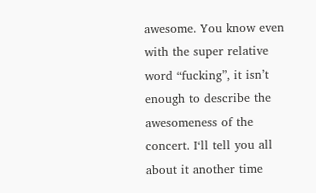awesome. You know even with the super relative word “fucking”, it isn’t enough to describe the awesomeness of the concert. I‘ll tell you all about it another time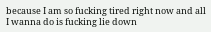because I am so fucking tired right now and all I wanna do is fucking lie down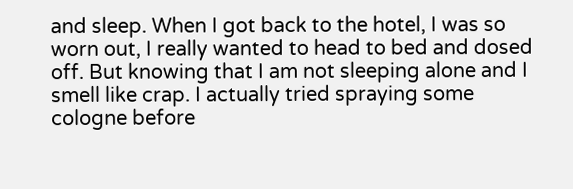and sleep. When I got back to the hotel, I was so worn out, I really wanted to head to bed and dosed off. But knowing that I am not sleeping alone and I smell like crap. I actually tried spraying some cologne before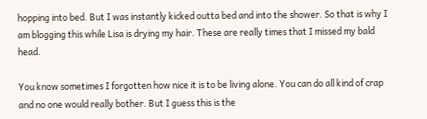hopping into bed. But I was instantly kicked outta bed and into the shower. So that is why I am blogging this while Lisa is drying my hair. These are really times that I missed my bald head.

You know sometimes I forgotten how nice it is to be living alone. You can do all kind of crap and no one would really bother. But I guess this is the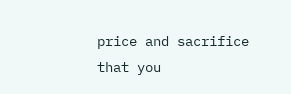price and sacrifice that you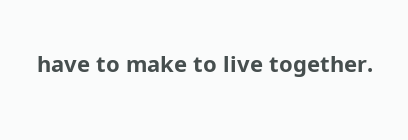have to make to live together.